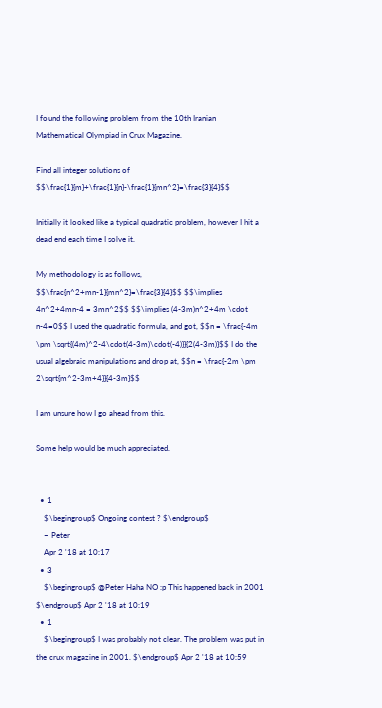I found the following problem from the 10th Iranian Mathematical Olympiad in Crux Magazine.

Find all integer solutions of $$\frac{1}{m}+\frac{1}{n}-\frac{1}{mn^2}=\frac{3}{4}$$

Initially it looked like a typical quadratic problem, however I hit a dead end each time I solve it.

My methodology is as follows, $$\frac{n^2+mn-1}{mn^2}=\frac{3}{4}$$ $$\implies 4n^2+4mn-4 = 3mn^2$$ $$\implies (4-3m)n^2+4m \cdot n-4=0$$ I used the quadratic formula, and got, $$n = \frac{-4m \pm \sqrt{(4m)^2-4\cdot(4-3m)\cdot(-4)}}{2(4-3m)}$$ I do the usual algebraic manipulations and drop at, $$n = \frac{-2m \pm 2\sqrt{m^2-3m+4}}{4-3m}$$

I am unsure how I go ahead from this.

Some help would be much appreciated.


  • 1
    $\begingroup$ Ongoing contest ? $\endgroup$
    – Peter
    Apr 2 '18 at 10:17
  • 3
    $\begingroup$ @Peter Haha NO :p This happened back in 2001 $\endgroup$ Apr 2 '18 at 10:19
  • 1
    $\begingroup$ I was probably not clear. The problem was put in the crux magazine in 2001. $\endgroup$ Apr 2 '18 at 10:59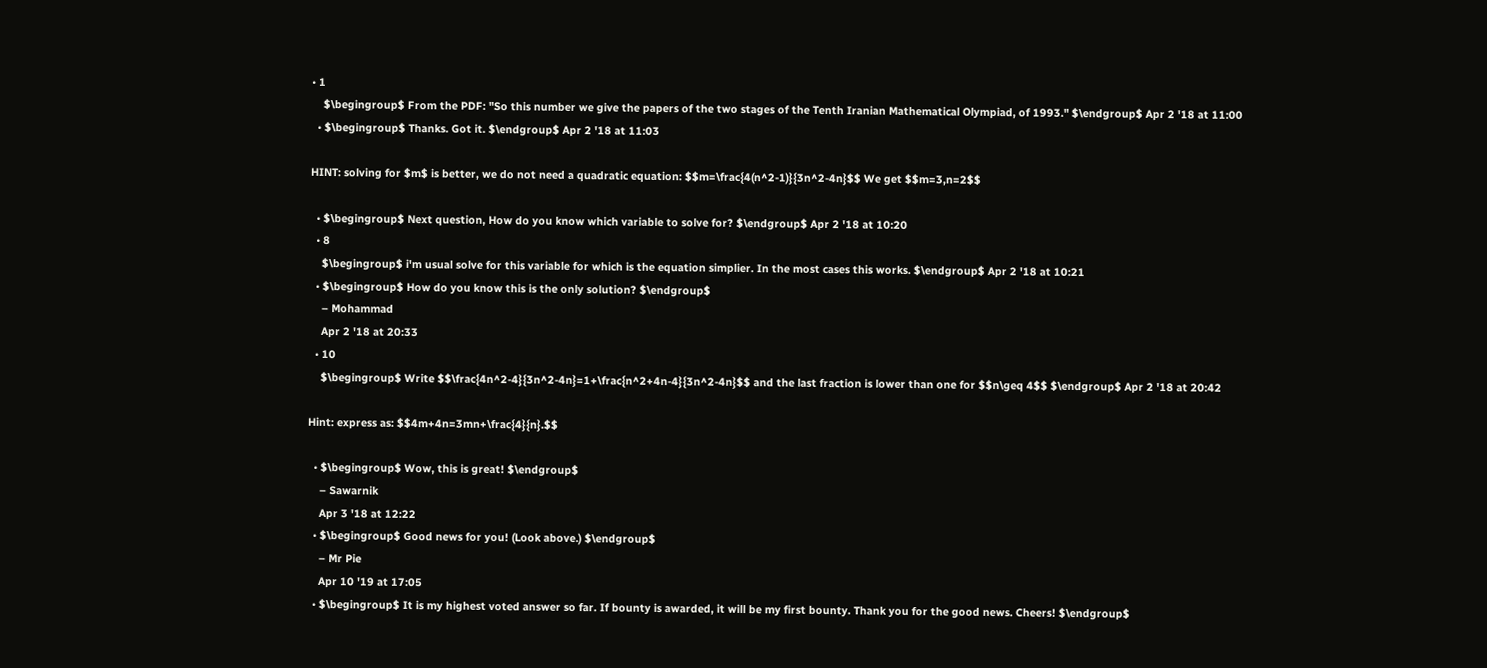• 1
    $\begingroup$ From the PDF: "So this number we give the papers of the two stages of the Tenth Iranian Mathematical Olympiad, of 1993." $\endgroup$ Apr 2 '18 at 11:00
  • $\begingroup$ Thanks. Got it. $\endgroup$ Apr 2 '18 at 11:03

HINT: solving for $m$ is better, we do not need a quadratic equation: $$m=\frac{4(n^2-1)}{3n^2-4n}$$ We get $$m=3,n=2$$

  • $\begingroup$ Next question, How do you know which variable to solve for? $\endgroup$ Apr 2 '18 at 10:20
  • 8
    $\begingroup$ i'm usual solve for this variable for which is the equation simplier. In the most cases this works. $\endgroup$ Apr 2 '18 at 10:21
  • $\begingroup$ How do you know this is the only solution? $\endgroup$
    – Mohammad
    Apr 2 '18 at 20:33
  • 10
    $\begingroup$ Write $$\frac{4n^2-4}{3n^2-4n}=1+\frac{n^2+4n-4}{3n^2-4n}$$ and the last fraction is lower than one for $$n\geq 4$$ $\endgroup$ Apr 2 '18 at 20:42

Hint: express as: $$4m+4n=3mn+\frac{4}{n}.$$

  • $\begingroup$ Wow, this is great! $\endgroup$
    – Sawarnik
    Apr 3 '18 at 12:22
  • $\begingroup$ Good news for you! (Look above.) $\endgroup$
    – Mr Pie
    Apr 10 '19 at 17:05
  • $\begingroup$ It is my highest voted answer so far. If bounty is awarded, it will be my first bounty. Thank you for the good news. Cheers! $\endgroup$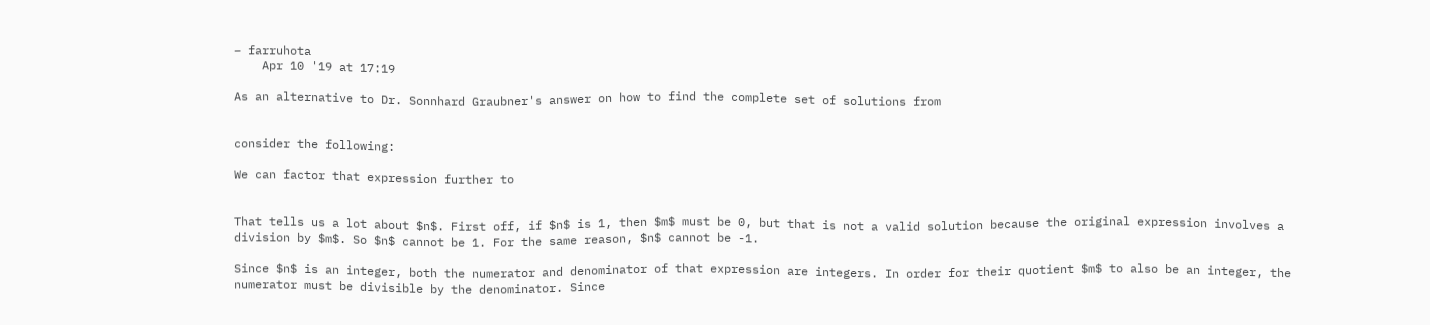– farruhota
    Apr 10 '19 at 17:19

As an alternative to Dr. Sonnhard Graubner's answer on how to find the complete set of solutions from


consider the following:

We can factor that expression further to


That tells us a lot about $n$. First off, if $n$ is 1, then $m$ must be 0, but that is not a valid solution because the original expression involves a division by $m$. So $n$ cannot be 1. For the same reason, $n$ cannot be -1.

Since $n$ is an integer, both the numerator and denominator of that expression are integers. In order for their quotient $m$ to also be an integer, the numerator must be divisible by the denominator. Since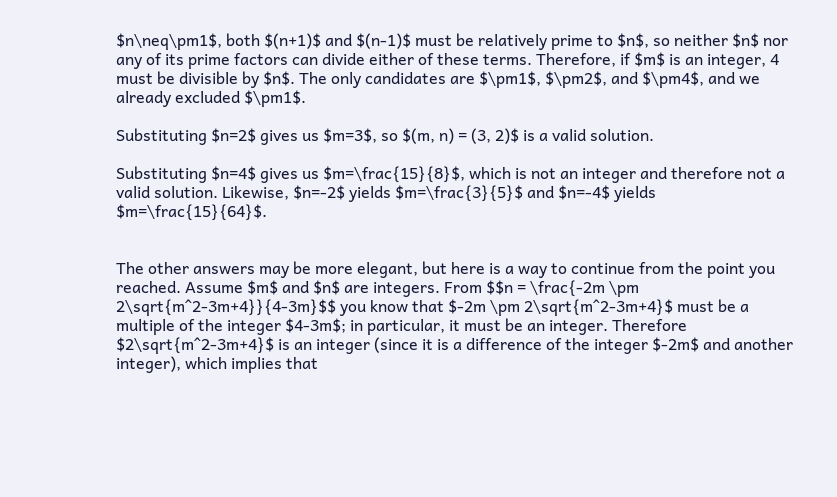$n\neq\pm1$, both $(n+1)$ and $(n-1)$ must be relatively prime to $n$, so neither $n$ nor any of its prime factors can divide either of these terms. Therefore, if $m$ is an integer, 4 must be divisible by $n$. The only candidates are $\pm1$, $\pm2$, and $\pm4$, and we already excluded $\pm1$.

Substituting $n=2$ gives us $m=3$, so $(m, n) = (3, 2)$ is a valid solution.

Substituting $n=4$ gives us $m=\frac{15}{8}$, which is not an integer and therefore not a valid solution. Likewise, $n=-2$ yields $m=\frac{3}{5}$ and $n=-4$ yields $m=\frac{15}{64}$.


The other answers may be more elegant, but here is a way to continue from the point you reached. Assume $m$ and $n$ are integers. From $$n = \frac{-2m \pm 2\sqrt{m^2-3m+4}}{4-3m}$$ you know that $-2m \pm 2\sqrt{m^2-3m+4}$ must be a multiple of the integer $4-3m$; in particular, it must be an integer. Therefore $2\sqrt{m^2-3m+4}$ is an integer (since it is a difference of the integer $-2m$ and another integer), which implies that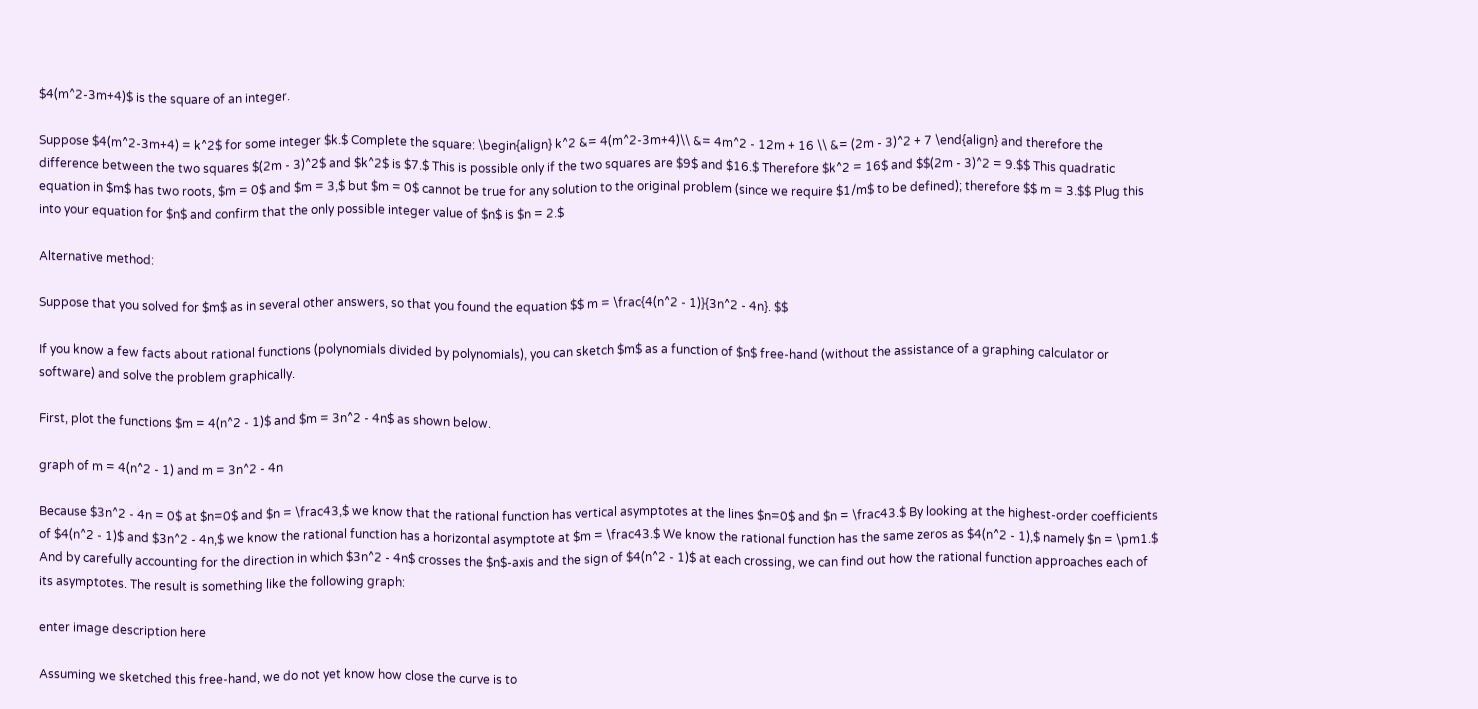$4(m^2-3m+4)$ is the square of an integer.

Suppose $4(m^2-3m+4) = k^2$ for some integer $k.$ Complete the square: \begin{align} k^2 &= 4(m^2-3m+4)\\ &= 4m^2 - 12m + 16 \\ &= (2m - 3)^2 + 7 \end{align} and therefore the difference between the two squares $(2m - 3)^2$ and $k^2$ is $7.$ This is possible only if the two squares are $9$ and $16.$ Therefore $k^2 = 16$ and $$(2m - 3)^2 = 9.$$ This quadratic equation in $m$ has two roots, $m = 0$ and $m = 3,$ but $m = 0$ cannot be true for any solution to the original problem (since we require $1/m$ to be defined); therefore $$ m = 3.$$ Plug this into your equation for $n$ and confirm that the only possible integer value of $n$ is $n = 2.$

Alternative method:

Suppose that you solved for $m$ as in several other answers, so that you found the equation $$ m = \frac{4(n^2 - 1)}{3n^2 - 4n}. $$

If you know a few facts about rational functions (polynomials divided by polynomials), you can sketch $m$ as a function of $n$ free-hand (without the assistance of a graphing calculator or software) and solve the problem graphically.

First, plot the functions $m = 4(n^2 - 1)$ and $m = 3n^2 - 4n$ as shown below.

graph of m = 4(n^2 - 1) and m = 3n^2 - 4n

Because $3n^2 - 4n = 0$ at $n=0$ and $n = \frac43,$ we know that the rational function has vertical asymptotes at the lines $n=0$ and $n = \frac43.$ By looking at the highest-order coefficients of $4(n^2 - 1)$ and $3n^2 - 4n,$ we know the rational function has a horizontal asymptote at $m = \frac43.$ We know the rational function has the same zeros as $4(n^2 - 1),$ namely $n = \pm1.$ And by carefully accounting for the direction in which $3n^2 - 4n$ crosses the $n$-axis and the sign of $4(n^2 - 1)$ at each crossing, we can find out how the rational function approaches each of its asymptotes. The result is something like the following graph:

enter image description here

Assuming we sketched this free-hand, we do not yet know how close the curve is to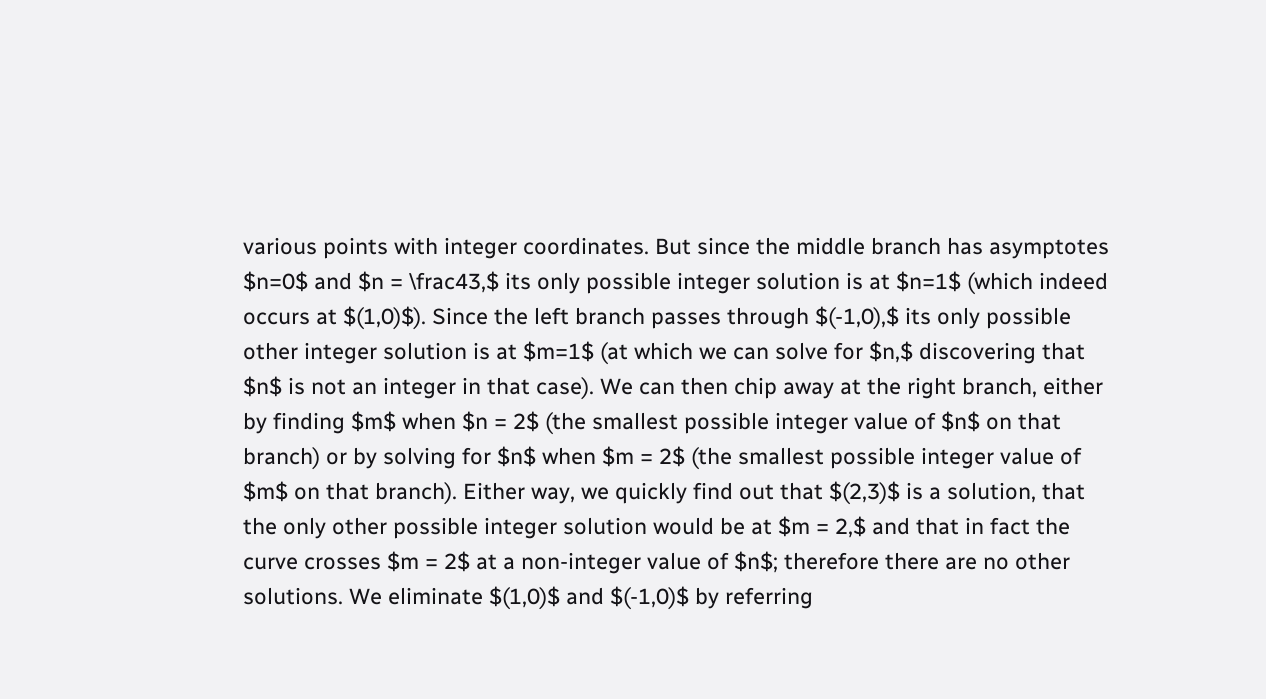various points with integer coordinates. But since the middle branch has asymptotes $n=0$ and $n = \frac43,$ its only possible integer solution is at $n=1$ (which indeed occurs at $(1,0)$). Since the left branch passes through $(-1,0),$ its only possible other integer solution is at $m=1$ (at which we can solve for $n,$ discovering that $n$ is not an integer in that case). We can then chip away at the right branch, either by finding $m$ when $n = 2$ (the smallest possible integer value of $n$ on that branch) or by solving for $n$ when $m = 2$ (the smallest possible integer value of $m$ on that branch). Either way, we quickly find out that $(2,3)$ is a solution, that the only other possible integer solution would be at $m = 2,$ and that in fact the curve crosses $m = 2$ at a non-integer value of $n$; therefore there are no other solutions. We eliminate $(1,0)$ and $(-1,0)$ by referring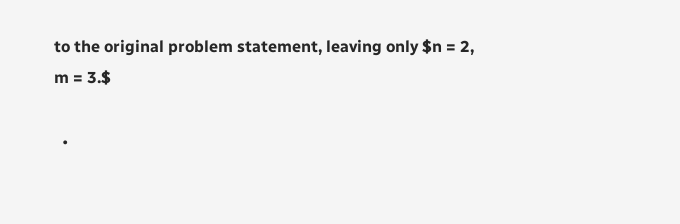to the original problem statement, leaving only $n = 2, m = 3.$

  •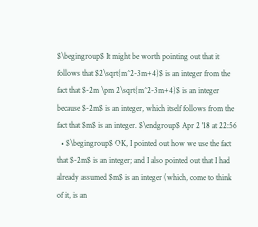$\begingroup$ It might be worth pointing out that it follows that $2\sqrt{m^2-3m+4}$ is an integer from the fact that $-2m \pm 2\sqrt{m^2-3m+4}$ is an integer because $-2m$ is an integer, which itself follows from the fact that $m$ is an integer. $\endgroup$ Apr 2 '18 at 22:56
  • $\begingroup$ OK, I pointed out how we use the fact that $-2m$ is an integer; and I also pointed out that I had already assumed $m$ is an integer (which, come to think of it, is an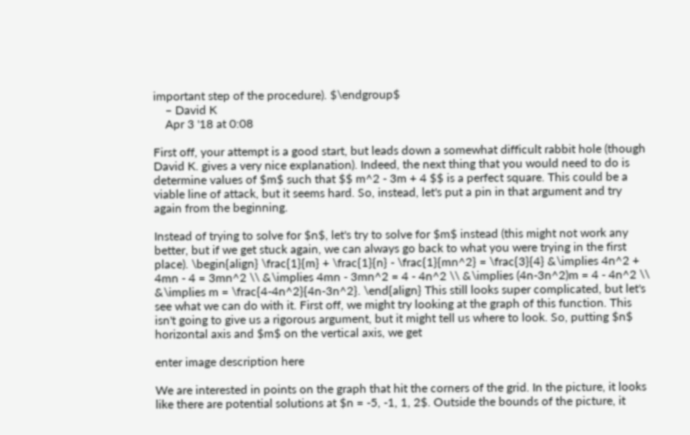important step of the procedure). $\endgroup$
    – David K
    Apr 3 '18 at 0:08

First off, your attempt is a good start, but leads down a somewhat difficult rabbit hole (though David K. gives a very nice explanation). Indeed, the next thing that you would need to do is determine values of $m$ such that $$ m^2 - 3m + 4 $$ is a perfect square. This could be a viable line of attack, but it seems hard. So, instead, let's put a pin in that argument and try again from the beginning.

Instead of trying to solve for $n$, let's try to solve for $m$ instead (this might not work any better, but if we get stuck again, we can always go back to what you were trying in the first place). \begin{align} \frac{1}{m} + \frac{1}{n} - \frac{1}{mn^2} = \frac{3}{4} &\implies 4n^2 + 4mn - 4 = 3mn^2 \\ &\implies 4mn - 3mn^2 = 4 - 4n^2 \\ &\implies (4n-3n^2)m = 4 - 4n^2 \\ &\implies m = \frac{4-4n^2}{4n-3n^2}. \end{align} This still looks super complicated, but let's see what we can do with it. First off, we might try looking at the graph of this function. This isn't going to give us a rigorous argument, but it might tell us where to look. So, putting $n$ horizontal axis and $m$ on the vertical axis, we get

enter image description here

We are interested in points on the graph that hit the corners of the grid. In the picture, it looks like there are potential solutions at $n = -5, -1, 1, 2$. Outside the bounds of the picture, it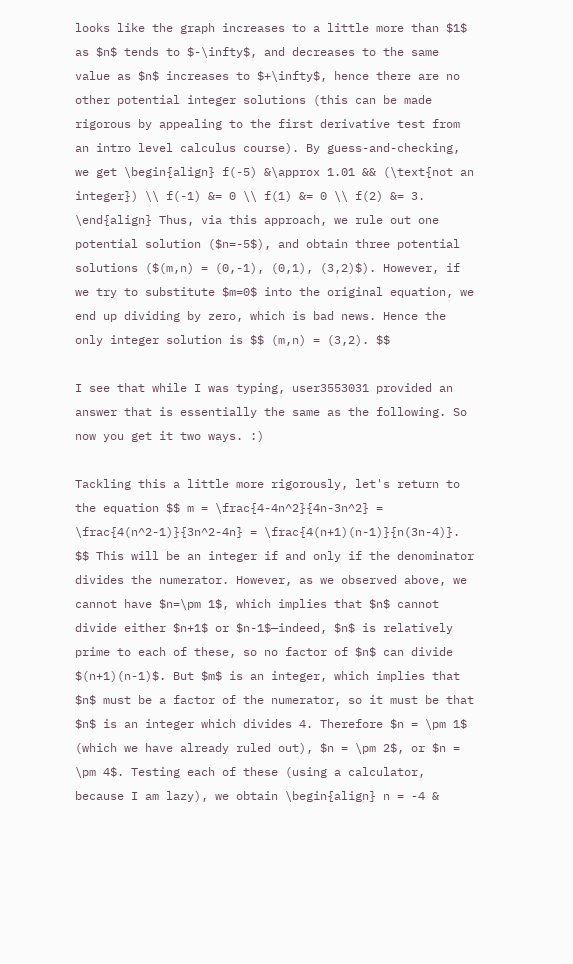looks like the graph increases to a little more than $1$ as $n$ tends to $-\infty$, and decreases to the same value as $n$ increases to $+\infty$, hence there are no other potential integer solutions (this can be made rigorous by appealing to the first derivative test from an intro level calculus course). By guess-and-checking, we get \begin{align} f(-5) &\approx 1.01 && (\text{not an integer}) \\ f(-1) &= 0 \\ f(1) &= 0 \\ f(2) &= 3. \end{align} Thus, via this approach, we rule out one potential solution ($n=-5$), and obtain three potential solutions ($(m,n) = (0,-1), (0,1), (3,2)$). However, if we try to substitute $m=0$ into the original equation, we end up dividing by zero, which is bad news. Hence the only integer solution is $$ (m,n) = (3,2). $$

I see that while I was typing, user3553031 provided an answer that is essentially the same as the following. So now you get it two ways. :)

Tackling this a little more rigorously, let's return to the equation $$ m = \frac{4-4n^2}{4n-3n^2} = \frac{4(n^2-1)}{3n^2-4n} = \frac{4(n+1)(n-1)}{n(3n-4)}. $$ This will be an integer if and only if the denominator divides the numerator. However, as we observed above, we cannot have $n=\pm 1$, which implies that $n$ cannot divide either $n+1$ or $n-1$—indeed, $n$ is relatively prime to each of these, so no factor of $n$ can divide $(n+1)(n-1)$. But $m$ is an integer, which implies that $n$ must be a factor of the numerator, so it must be that $n$ is an integer which divides 4. Therefore $n = \pm 1$ (which we have already ruled out), $n = \pm 2$, or $n = \pm 4$. Testing each of these (using a calculator, because I am lazy), we obtain \begin{align} n = -4 &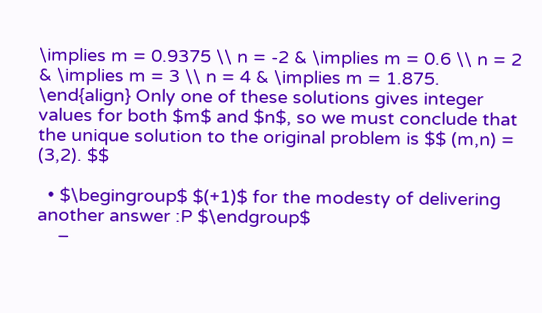\implies m = 0.9375 \\ n = -2 & \implies m = 0.6 \\ n = 2 & \implies m = 3 \\ n = 4 & \implies m = 1.875. \end{align} Only one of these solutions gives integer values for both $m$ and $n$, so we must conclude that the unique solution to the original problem is $$ (m,n) = (3,2). $$

  • $\begingroup$ $(+1)$ for the modesty of delivering another answer :P $\endgroup$
    –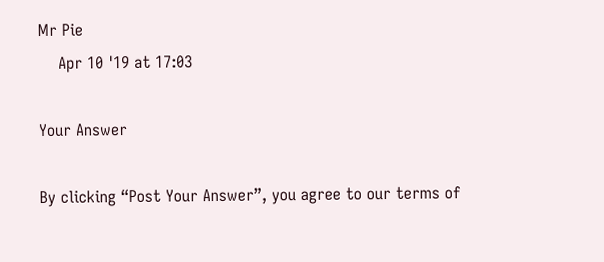Mr Pie
    Apr 10 '19 at 17:03

Your Answer

By clicking “Post Your Answer”, you agree to our terms of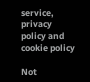service, privacy policy and cookie policy

Not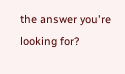the answer you're looking for?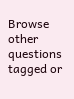Browse other questions tagged or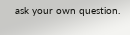ask your own question.